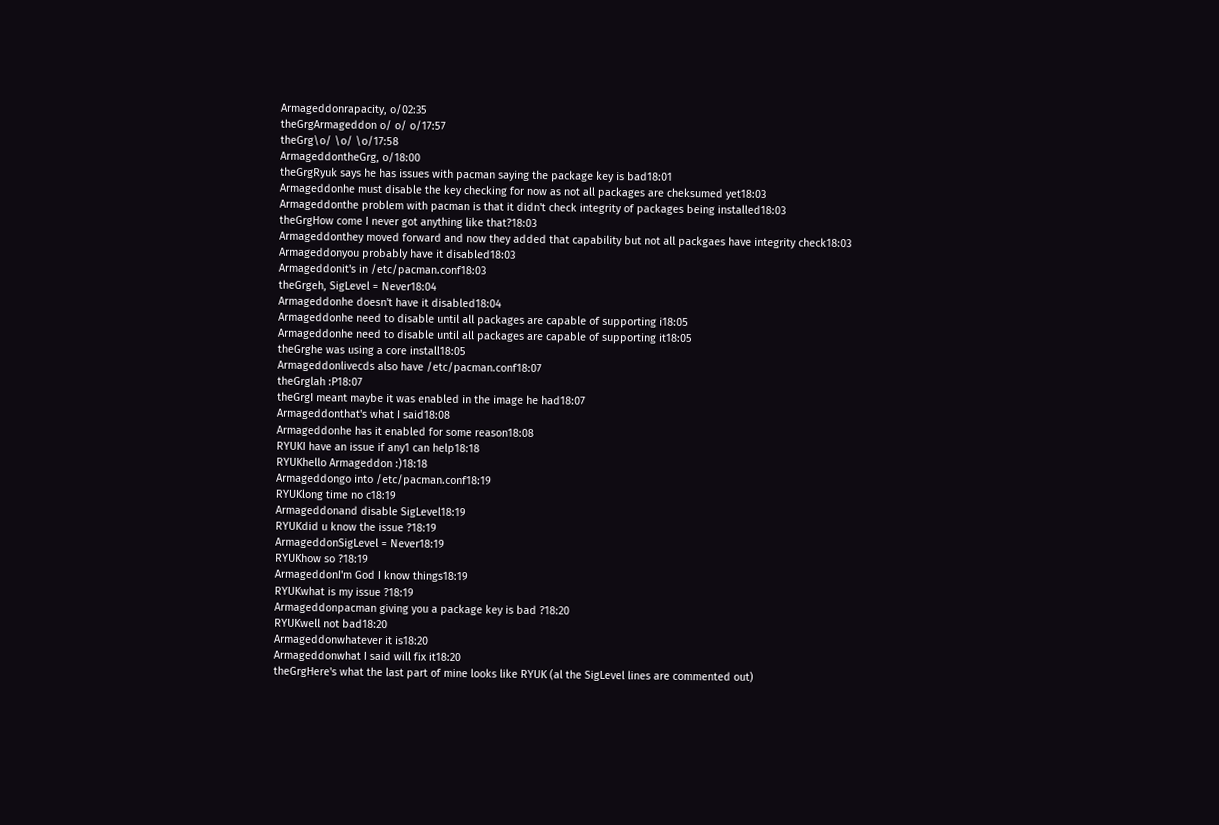Armageddonrapacity, o/02:35
theGrgArmageddon o/ o/ o/17:57
theGrg\o/ \o/ \o/17:58
ArmageddontheGrg, o/18:00
theGrgRyuk says he has issues with pacman saying the package key is bad18:01
Armageddonhe must disable the key checking for now as not all packages are cheksumed yet18:03
Armageddonthe problem with pacman is that it didn't check integrity of packages being installed18:03
theGrgHow come I never got anything like that?18:03
Armageddonthey moved forward and now they added that capability but not all packgaes have integrity check18:03
Armageddonyou probably have it disabled18:03
Armageddonit's in /etc/pacman.conf18:03
theGrgeh, SigLevel = Never18:04
Armageddonhe doesn't have it disabled18:04
Armageddonhe need to disable until all packages are capable of supporting i18:05
Armageddonhe need to disable until all packages are capable of supporting it18:05
theGrghe was using a core install18:05
Armageddonlivecds also have /etc/pacman.conf18:07
theGrglah :P18:07
theGrgI meant maybe it was enabled in the image he had18:07
Armageddonthat's what I said18:08
Armageddonhe has it enabled for some reason18:08
RYUKI have an issue if any1 can help18:18
RYUKhello Armageddon :)18:18
Armageddongo into /etc/pacman.conf18:19
RYUKlong time no c18:19
Armageddonand disable SigLevel18:19
RYUKdid u know the issue ?18:19
ArmageddonSigLevel = Never18:19
RYUKhow so ?18:19
ArmageddonI'm God I know things18:19
RYUKwhat is my issue ?18:19
Armageddonpacman giving you a package key is bad ?18:20
RYUKwell not bad18:20
Armageddonwhatever it is18:20
Armageddonwhat I said will fix it18:20
theGrgHere's what the last part of mine looks like RYUK (al the SigLevel lines are commented out)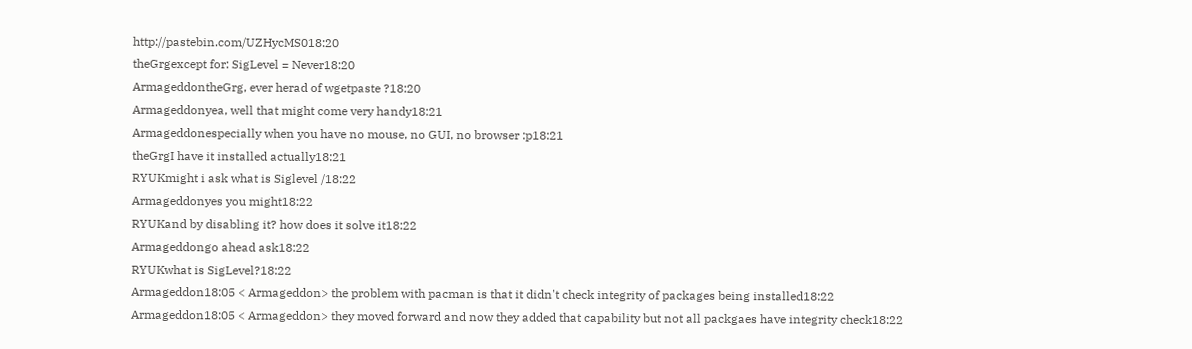http://pastebin.com/UZHycMS018:20
theGrgexcept for: SigLevel = Never18:20
ArmageddontheGrg, ever herad of wgetpaste ?18:20
Armageddonyea, well that might come very handy18:21
Armageddonespecially when you have no mouse, no GUI, no browser :p18:21
theGrgI have it installed actually18:21
RYUKmight i ask what is Siglevel /18:22
Armageddonyes you might18:22
RYUKand by disabling it? how does it solve it18:22
Armageddongo ahead ask18:22
RYUKwhat is SigLevel?18:22
Armageddon18:05 < Armageddon> the problem with pacman is that it didn't check integrity of packages being installed18:22
Armageddon18:05 < Armageddon> they moved forward and now they added that capability but not all packgaes have integrity check18:22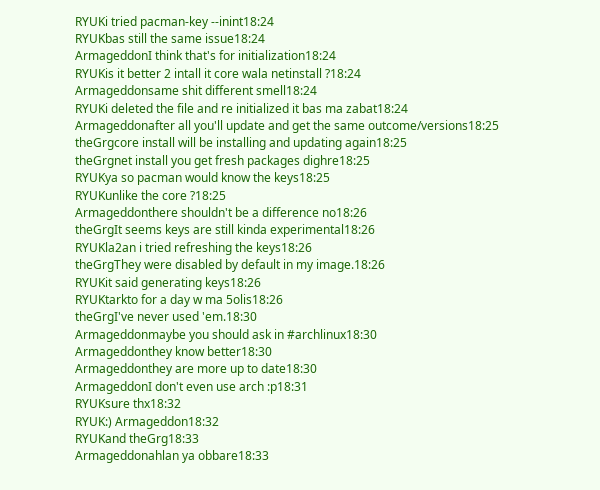RYUKi tried pacman-key --inint18:24
RYUKbas still the same issue18:24
ArmageddonI think that's for initialization18:24
RYUKis it better 2 intall it core wala netinstall ?18:24
Armageddonsame shit different smell18:24
RYUKi deleted the file and re initialized it bas ma zabat18:24
Armageddonafter all you'll update and get the same outcome/versions18:25
theGrgcore install will be installing and updating again18:25
theGrgnet install you get fresh packages dighre18:25
RYUKya so pacman would know the keys18:25
RYUKunlike the core ?18:25
Armageddonthere shouldn't be a difference no18:26
theGrgIt seems keys are still kinda experimental18:26
RYUKla2an i tried refreshing the keys18:26
theGrgThey were disabled by default in my image.18:26
RYUKit said generating keys18:26
RYUKtarkto for a day w ma 5olis18:26
theGrgI've never used 'em.18:30
Armageddonmaybe you should ask in #archlinux18:30
Armageddonthey know better18:30
Armageddonthey are more up to date18:30
ArmageddonI don't even use arch :p18:31
RYUKsure thx18:32
RYUK:) Armageddon18:32
RYUKand theGrg18:33
Armageddonahlan ya obbare18:33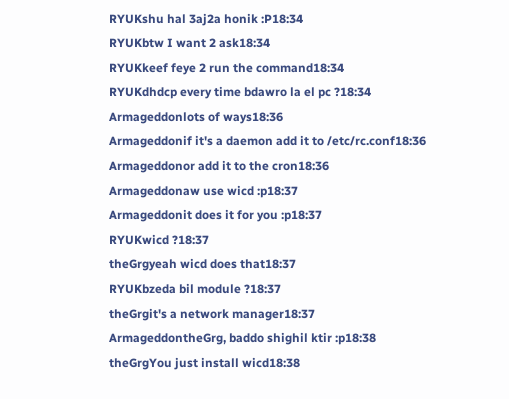RYUKshu hal 3aj2a honik :P18:34
RYUKbtw I want 2 ask18:34
RYUKkeef feye 2 run the command18:34
RYUKdhdcp every time bdawro la el pc ?18:34
Armageddonlots of ways18:36
Armageddonif it's a daemon add it to /etc/rc.conf18:36
Armageddonor add it to the cron18:36
Armageddonaw use wicd :p18:37
Armageddonit does it for you :p18:37
RYUKwicd ?18:37
theGrgyeah wicd does that18:37
RYUKbzeda bil module ?18:37
theGrgit's a network manager18:37
ArmageddontheGrg, baddo shighil ktir :p18:38
theGrgYou just install wicd18:38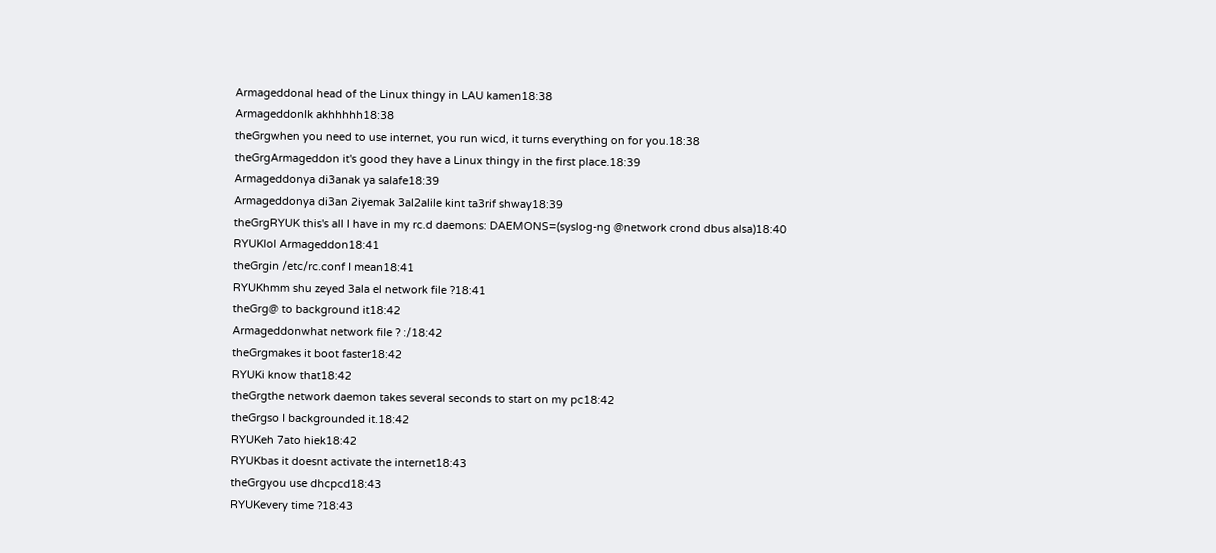Armageddonal head of the Linux thingy in LAU kamen18:38
Armageddonlk akhhhhh18:38
theGrgwhen you need to use internet, you run wicd, it turns everything on for you.18:38
theGrgArmageddon it's good they have a Linux thingy in the first place.18:39
Armageddonya di3anak ya salafe18:39
Armageddonya di3an 2iyemak 3al2alile kint ta3rif shway18:39
theGrgRYUK this's all I have in my rc.d daemons: DAEMONS=(syslog-ng @network crond dbus alsa)18:40
RYUKlol Armageddon18:41
theGrgin /etc/rc.conf I mean18:41
RYUKhmm shu zeyed 3ala el network file ?18:41
theGrg@ to background it18:42
Armageddonwhat network file ? :/18:42
theGrgmakes it boot faster18:42
RYUKi know that18:42
theGrgthe network daemon takes several seconds to start on my pc18:42
theGrgso I backgrounded it.18:42
RYUKeh 7ato hiek18:42
RYUKbas it doesnt activate the internet18:43
theGrgyou use dhcpcd18:43
RYUKevery time ?18:43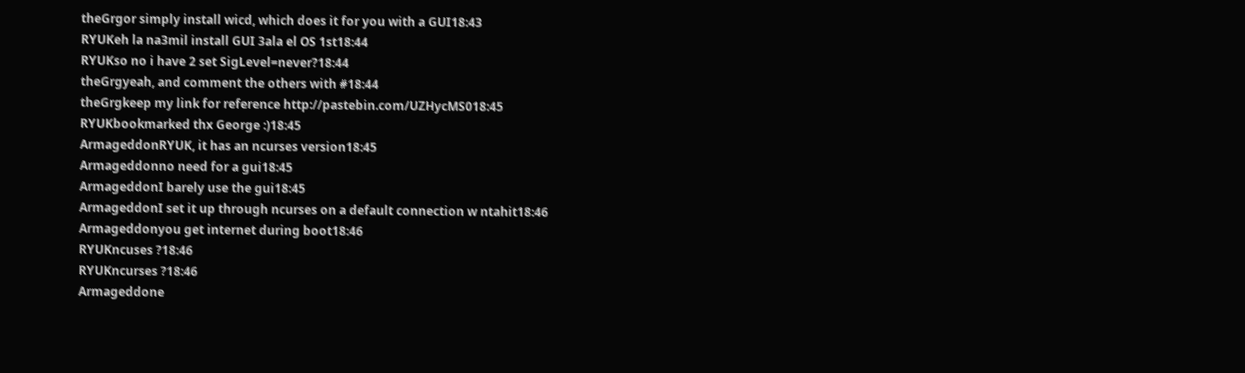theGrgor simply install wicd, which does it for you with a GUI18:43
RYUKeh la na3mil install GUI 3ala el OS 1st18:44
RYUKso no i have 2 set SigLevel=never?18:44
theGrgyeah, and comment the others with #18:44
theGrgkeep my link for reference http://pastebin.com/UZHycMS018:45
RYUKbookmarked thx George :)18:45
ArmageddonRYUK, it has an ncurses version18:45
Armageddonno need for a gui18:45
ArmageddonI barely use the gui18:45
ArmageddonI set it up through ncurses on a default connection w ntahit18:46
Armageddonyou get internet during boot18:46
RYUKncuses ?18:46
RYUKncurses ?18:46
Armageddone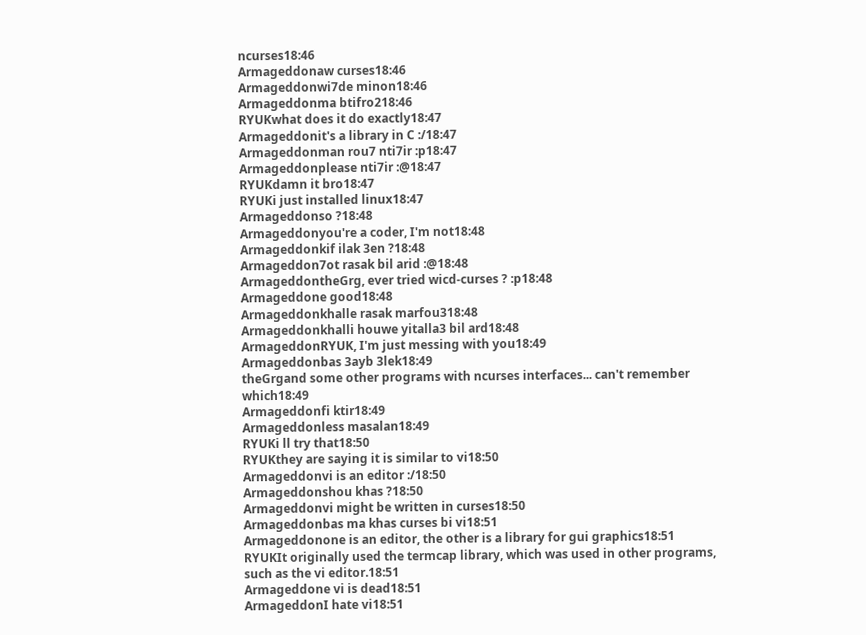ncurses18:46
Armageddonaw curses18:46
Armageddonwi7de minon18:46
Armageddonma btifro218:46
RYUKwhat does it do exactly18:47
Armageddonit's a library in C :/18:47
Armageddonman rou7 nti7ir :p18:47
Armageddonplease nti7ir :@18:47
RYUKdamn it bro18:47
RYUKi just installed linux18:47
Armageddonso ?18:48
Armageddonyou're a coder, I'm not18:48
Armageddonkif ilak 3en ?18:48
Armageddon7ot rasak bil arid :@18:48
ArmageddontheGrg, ever tried wicd-curses ? :p18:48
Armageddone good18:48
Armageddonkhalle rasak marfou318:48
Armageddonkhalli houwe yitalla3 bil ard18:48
ArmageddonRYUK, I'm just messing with you18:49
Armageddonbas 3ayb 3lek18:49
theGrgand some other programs with ncurses interfaces... can't remember which18:49
Armageddonfi ktir18:49
Armageddonless masalan18:49
RYUKi ll try that18:50
RYUKthey are saying it is similar to vi18:50
Armageddonvi is an editor :/18:50
Armageddonshou khas ?18:50
Armageddonvi might be written in curses18:50
Armageddonbas ma khas curses bi vi18:51
Armageddonone is an editor, the other is a library for gui graphics18:51
RYUKIt originally used the termcap library, which was used in other programs, such as the vi editor.18:51
Armageddone vi is dead18:51
ArmageddonI hate vi18:51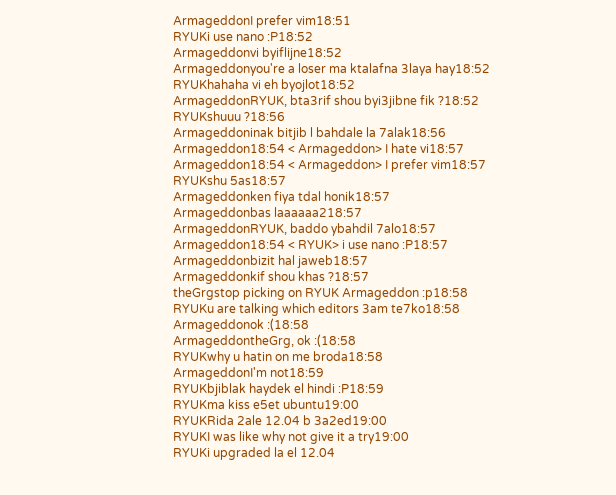ArmageddonI prefer vim18:51
RYUKi use nano :P18:52
Armageddonvi byiflijne18:52
Armageddonyou're a loser ma ktalafna 3laya hay18:52
RYUKhahaha vi eh byojlot18:52
ArmageddonRYUK, bta3rif shou byi3jibne fik ?18:52
RYUKshuuu ?18:56
Armageddoninak bitjib l bahdale la 7alak18:56
Armageddon18:54 < Armageddon> I hate vi18:57
Armageddon18:54 < Armageddon> I prefer vim18:57
RYUKshu 5as18:57
Armageddonken fiya tdal honik18:57
Armageddonbas laaaaaa218:57
ArmageddonRYUK, baddo ybahdil 7alo18:57
Armageddon18:54 < RYUK> i use nano :P18:57
Armageddonbizit hal jaweb18:57
Armageddonkif shou khas ?18:57
theGrgstop picking on RYUK Armageddon :p18:58
RYUKu are talking which editors 3am te7ko18:58
Armageddonok :(18:58
ArmageddontheGrg, ok :(18:58
RYUKwhy u hatin on me broda18:58
ArmageddonI'm not18:59
RYUKbjiblak haydek el hindi :P18:59
RYUKma kiss e5et ubuntu19:00
RYUKRida 2ale 12.04 b 3a2ed19:00
RYUKI was like why not give it a try19:00
RYUKi upgraded la el 12.04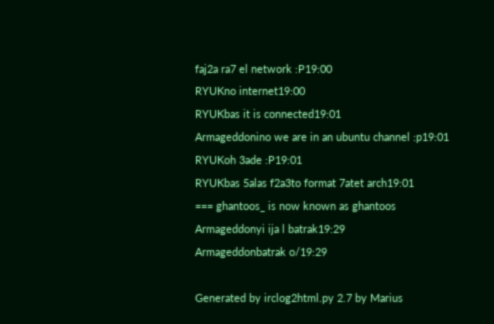faj2a ra7 el network :P19:00
RYUKno internet19:00
RYUKbas it is connected19:01
Armageddonino we are in an ubuntu channel :p19:01
RYUKoh 3ade :P19:01
RYUKbas 5alas f2a3to format 7atet arch19:01
=== ghantoos_ is now known as ghantoos
Armageddonyi ija l batrak19:29
Armageddonbatrak o/19:29

Generated by irclog2html.py 2.7 by Marius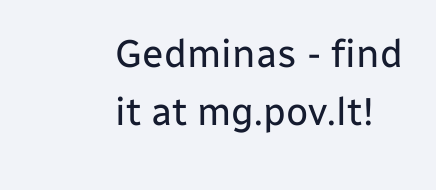Gedminas - find it at mg.pov.lt!